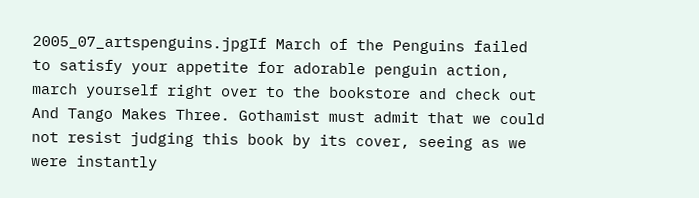2005_07_artspenguins.jpgIf March of the Penguins failed to satisfy your appetite for adorable penguin action, march yourself right over to the bookstore and check out And Tango Makes Three. Gothamist must admit that we could not resist judging this book by its cover, seeing as we were instantly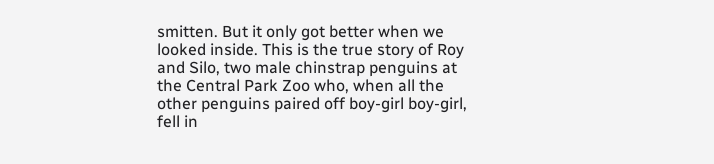smitten. But it only got better when we looked inside. This is the true story of Roy and Silo, two male chinstrap penguins at the Central Park Zoo who, when all the other penguins paired off boy-girl boy-girl, fell in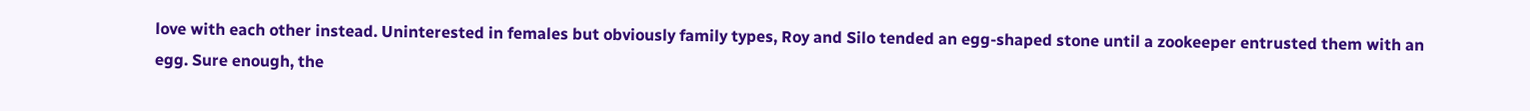love with each other instead. Uninterested in females but obviously family types, Roy and Silo tended an egg-shaped stone until a zookeeper entrusted them with an egg. Sure enough, the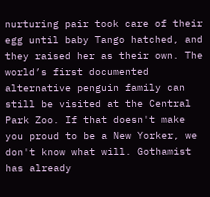nurturing pair took care of their egg until baby Tango hatched, and they raised her as their own. The world’s first documented alternative penguin family can still be visited at the Central Park Zoo. If that doesn't make you proud to be a New Yorker, we don't know what will. Gothamist has already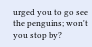urged you to go see the penguins; won't you stop by?